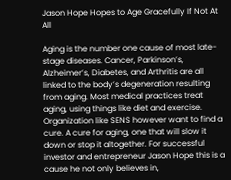Jason Hope Hopes to Age Gracefully If Not At All

Aging is the number one cause of most late-stage diseases. Cancer, Parkinson’s, Alzheimer’s, Diabetes, and Arthritis are all linked to the body’s degeneration resulting from aging. Most medical practices treat aging, using things like diet and exercise. Organization like SENS however want to find a cure. A cure for aging, one that will slow it down or stop it altogether. For successful investor and entrepreneur Jason Hope this is a cause he not only believes in,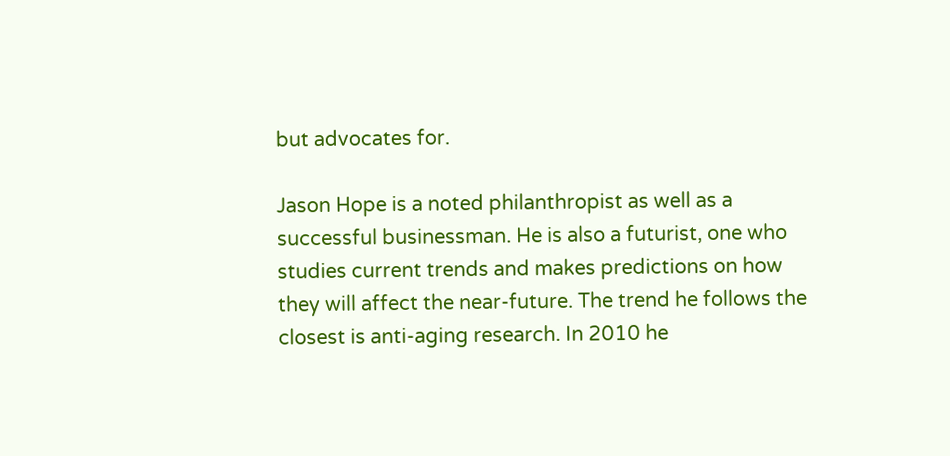but advocates for.

Jason Hope is a noted philanthropist as well as a successful businessman. He is also a futurist, one who studies current trends and makes predictions on how they will affect the near-future. The trend he follows the closest is anti-aging research. In 2010 he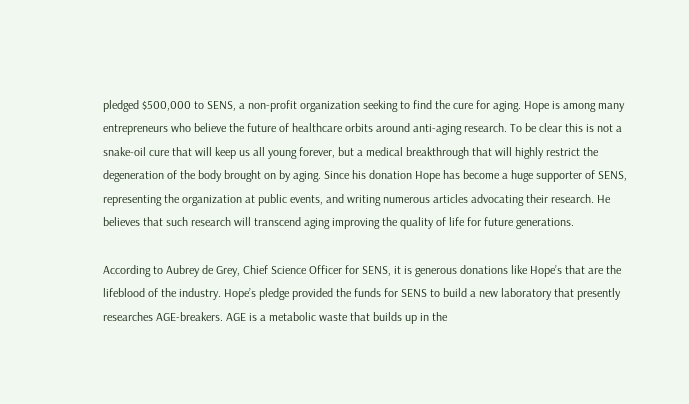pledged $500,000 to SENS, a non-profit organization seeking to find the cure for aging. Hope is among many entrepreneurs who believe the future of healthcare orbits around anti-aging research. To be clear this is not a snake-oil cure that will keep us all young forever, but a medical breakthrough that will highly restrict the degeneration of the body brought on by aging. Since his donation Hope has become a huge supporter of SENS, representing the organization at public events, and writing numerous articles advocating their research. He believes that such research will transcend aging improving the quality of life for future generations.

According to Aubrey de Grey, Chief Science Officer for SENS, it is generous donations like Hope’s that are the lifeblood of the industry. Hope’s pledge provided the funds for SENS to build a new laboratory that presently researches AGE-breakers. AGE is a metabolic waste that builds up in the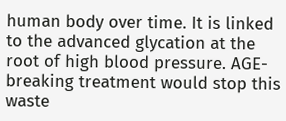human body over time. It is linked to the advanced glycation at the root of high blood pressure. AGE-breaking treatment would stop this waste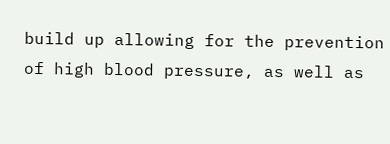build up allowing for the prevention of high blood pressure, as well as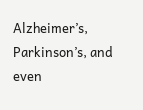Alzheimer’s, Parkinson’s, and even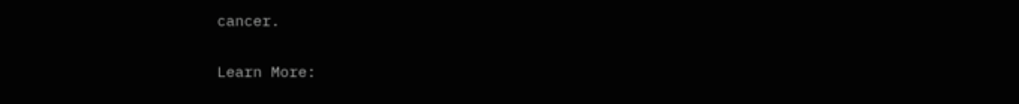cancer.

Learn More: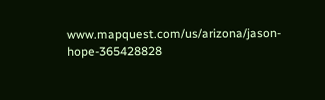www.mapquest.com/us/arizona/jason-hope-365428828